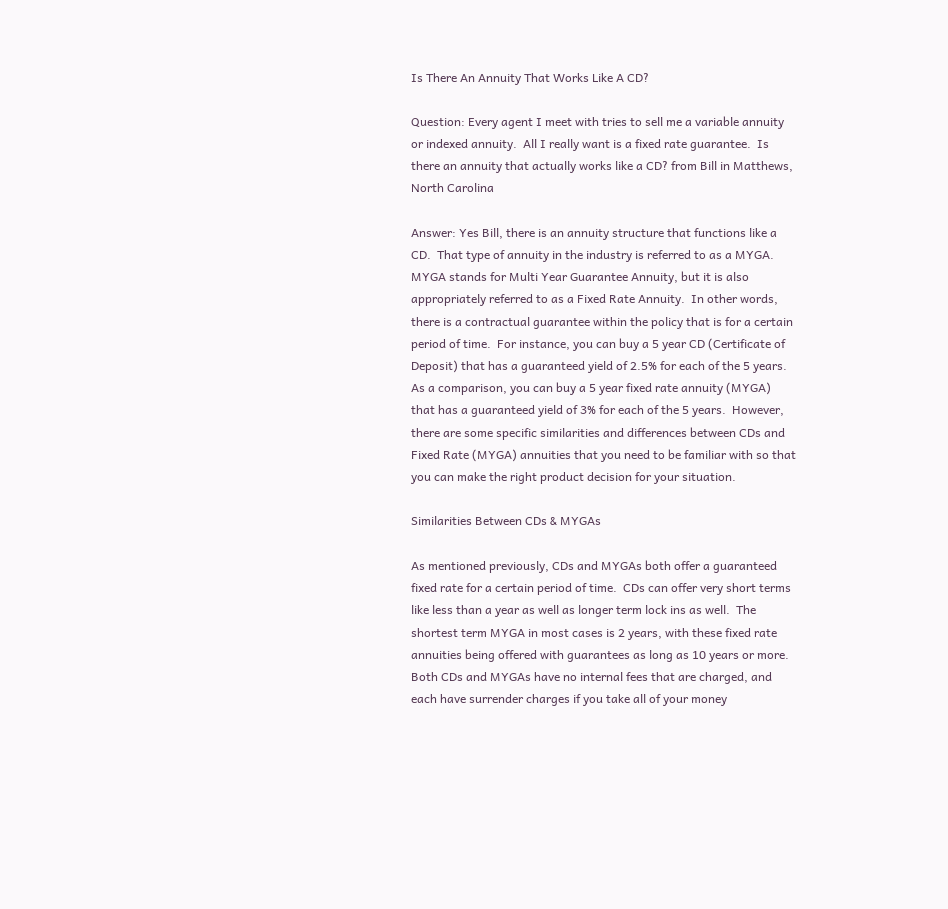Is There An Annuity That Works Like A CD?

Question: Every agent I meet with tries to sell me a variable annuity or indexed annuity.  All I really want is a fixed rate guarantee.  Is there an annuity that actually works like a CD? from Bill in Matthews, North Carolina

Answer: Yes Bill, there is an annuity structure that functions like a CD.  That type of annuity in the industry is referred to as a MYGA.  MYGA stands for Multi Year Guarantee Annuity, but it is also appropriately referred to as a Fixed Rate Annuity.  In other words, there is a contractual guarantee within the policy that is for a certain period of time.  For instance, you can buy a 5 year CD (Certificate of Deposit) that has a guaranteed yield of 2.5% for each of the 5 years.  As a comparison, you can buy a 5 year fixed rate annuity (MYGA) that has a guaranteed yield of 3% for each of the 5 years.  However, there are some specific similarities and differences between CDs and Fixed Rate (MYGA) annuities that you need to be familiar with so that you can make the right product decision for your situation.

Similarities Between CDs & MYGAs

As mentioned previously, CDs and MYGAs both offer a guaranteed fixed rate for a certain period of time.  CDs can offer very short terms like less than a year as well as longer term lock ins as well.  The shortest term MYGA in most cases is 2 years, with these fixed rate annuities being offered with guarantees as long as 10 years or more.  Both CDs and MYGAs have no internal fees that are charged, and each have surrender charges if you take all of your money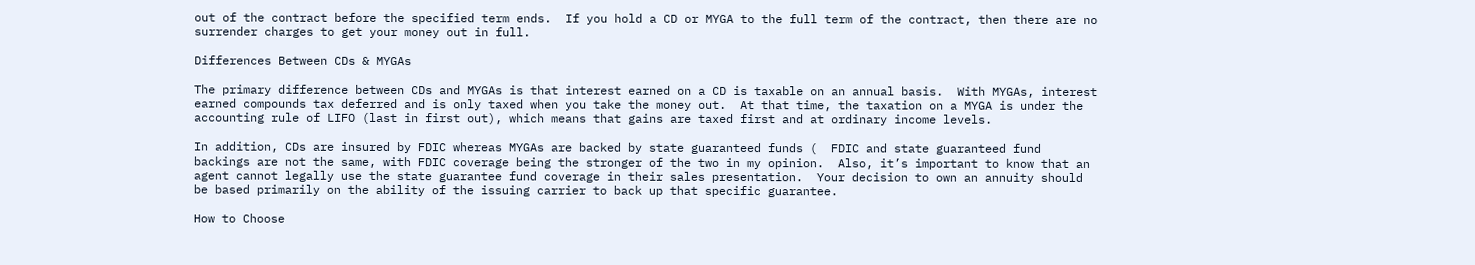out of the contract before the specified term ends.  If you hold a CD or MYGA to the full term of the contract, then there are no surrender charges to get your money out in full.

Differences Between CDs & MYGAs

The primary difference between CDs and MYGAs is that interest earned on a CD is taxable on an annual basis.  With MYGAs, interest earned compounds tax deferred and is only taxed when you take the money out.  At that time, the taxation on a MYGA is under the accounting rule of LIFO (last in first out), which means that gains are taxed first and at ordinary income levels.

In addition, CDs are insured by FDIC whereas MYGAs are backed by state guaranteed funds (  FDIC and state guaranteed fund backings are not the same, with FDIC coverage being the stronger of the two in my opinion.  Also, it’s important to know that an agent cannot legally use the state guarantee fund coverage in their sales presentation.  Your decision to own an annuity should be based primarily on the ability of the issuing carrier to back up that specific guarantee.

How to Choose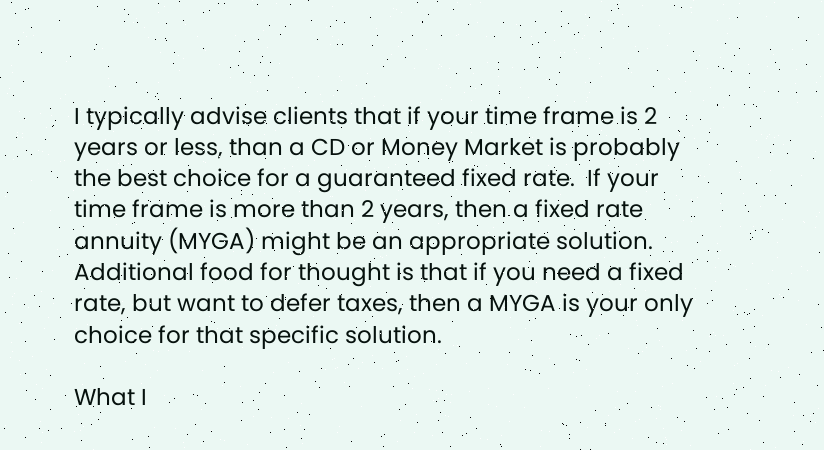I typically advise clients that if your time frame is 2 years or less, than a CD or Money Market is probably the best choice for a guaranteed fixed rate.  If your time frame is more than 2 years, then a fixed rate annuity (MYGA) might be an appropriate solution.  Additional food for thought is that if you need a fixed rate, but want to defer taxes, then a MYGA is your only choice for that specific solution.

What I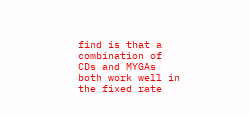find is that a combination of CDs and MYGAs both work well in the fixed rate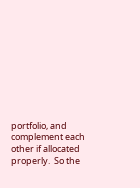portfolio, and complement each other if allocated properly.  So the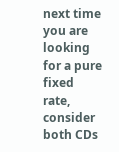next time you are looking for a pure fixed rate, consider both CDs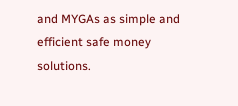and MYGAs as simple and efficient safe money solutions.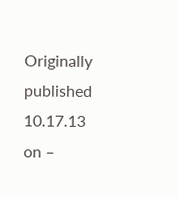Originally published 10.17.13 on –